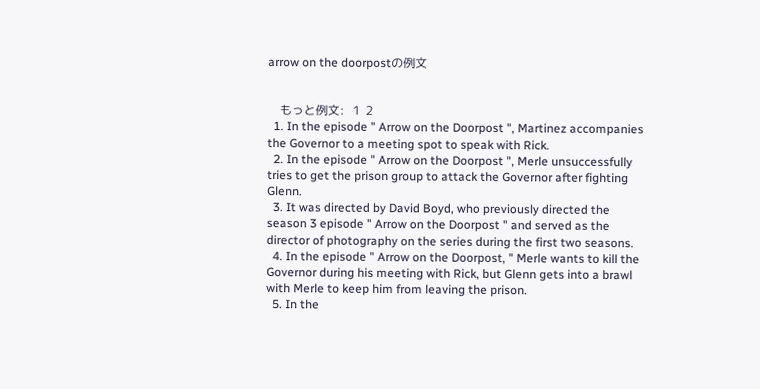arrow on the doorpostの例文


    もっと例文:   1  2
  1. In the episode " Arrow on the Doorpost ", Martinez accompanies the Governor to a meeting spot to speak with Rick.
  2. In the episode " Arrow on the Doorpost ", Merle unsuccessfully tries to get the prison group to attack the Governor after fighting Glenn.
  3. It was directed by David Boyd, who previously directed the season 3 episode " Arrow on the Doorpost " and served as the director of photography on the series during the first two seasons.
  4. In the episode " Arrow on the Doorpost, " Merle wants to kill the Governor during his meeting with Rick, but Glenn gets into a brawl with Merle to keep him from leaving the prison.
  5. In the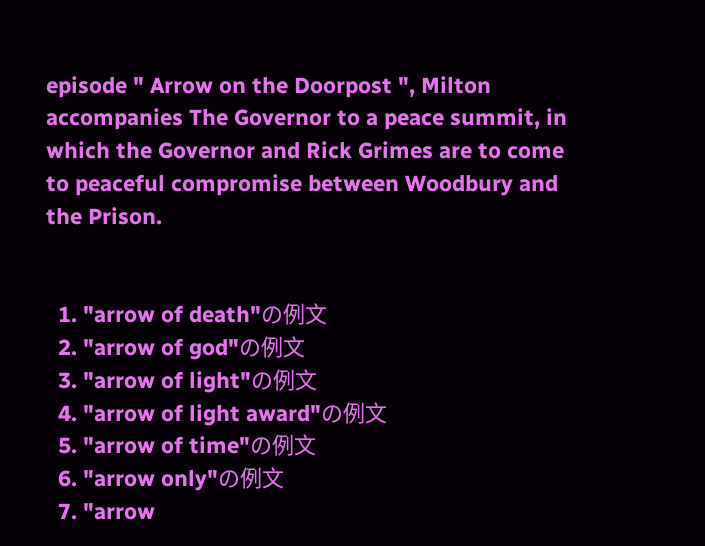episode " Arrow on the Doorpost ", Milton accompanies The Governor to a peace summit, in which the Governor and Rick Grimes are to come to peaceful compromise between Woodbury and the Prison.


  1. "arrow of death"の例文
  2. "arrow of god"の例文
  3. "arrow of light"の例文
  4. "arrow of light award"の例文
  5. "arrow of time"の例文
  6. "arrow only"の例文
  7. "arrow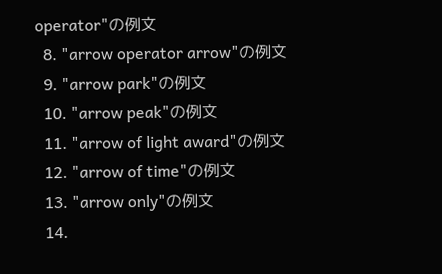operator"の例文
  8. "arrow operator arrow"の例文
  9. "arrow park"の例文
  10. "arrow peak"の例文
  11. "arrow of light award"の例文
  12. "arrow of time"の例文
  13. "arrow only"の例文
  14.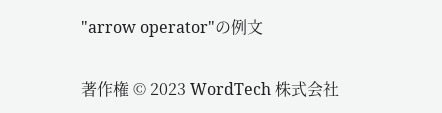"arrow operator"の例文

著作権 © 2023 WordTech 株式会社